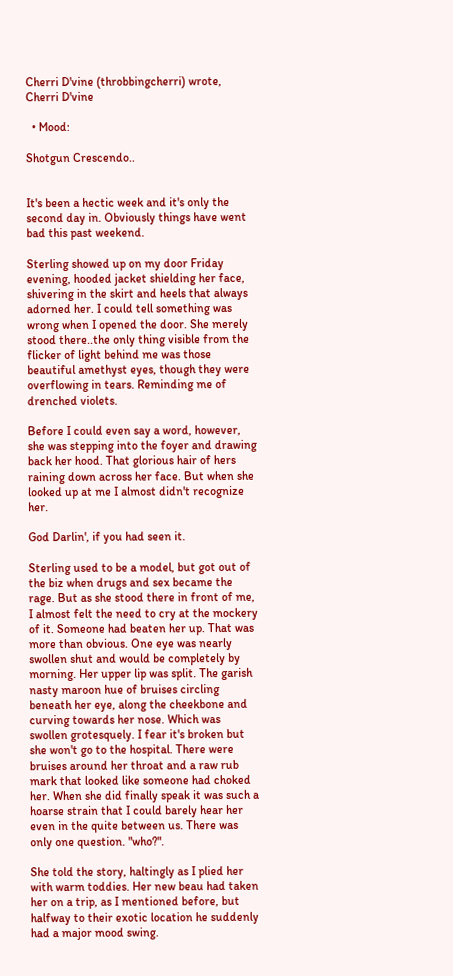Cherri D'vine (throbbingcherri) wrote,
Cherri D'vine

  • Mood:

Shotgun Crescendo..


It's been a hectic week and it's only the second day in. Obviously things have went bad this past weekend.

Sterling showed up on my door Friday evening, hooded jacket shielding her face, shivering in the skirt and heels that always adorned her. I could tell something was wrong when I opened the door. She merely stood there..the only thing visible from the flicker of light behind me was those beautiful amethyst eyes, though they were overflowing in tears. Reminding me of drenched violets.

Before I could even say a word, however, she was stepping into the foyer and drawing back her hood. That glorious hair of hers raining down across her face. But when she looked up at me I almost didn't recognize her.

God Darlin', if you had seen it.

Sterling used to be a model, but got out of the biz when drugs and sex became the rage. But as she stood there in front of me, I almost felt the need to cry at the mockery of it. Someone had beaten her up. That was more than obvious. One eye was nearly swollen shut and would be completely by morning. Her upper lip was split. The garish nasty maroon hue of bruises circling beneath her eye, along the cheekbone and curving towards her nose. Which was swollen grotesquely. I fear it's broken but she won't go to the hospital. There were bruises around her throat and a raw rub mark that looked like someone had choked her. When she did finally speak it was such a hoarse strain that I could barely hear her even in the quite between us. There was only one question. "who?".

She told the story, haltingly as I plied her with warm toddies. Her new beau had taken her on a trip, as I mentioned before, but halfway to their exotic location he suddenly had a major mood swing.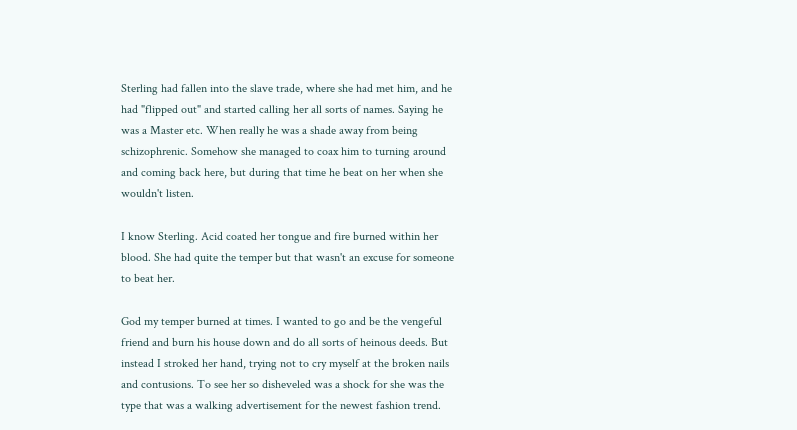Sterling had fallen into the slave trade, where she had met him, and he had "flipped out" and started calling her all sorts of names. Saying he was a Master etc. When really he was a shade away from being schizophrenic. Somehow she managed to coax him to turning around and coming back here, but during that time he beat on her when she wouldn't listen.

I know Sterling. Acid coated her tongue and fire burned within her blood. She had quite the temper but that wasn't an excuse for someone to beat her.

God my temper burned at times. I wanted to go and be the vengeful friend and burn his house down and do all sorts of heinous deeds. But instead I stroked her hand, trying not to cry myself at the broken nails and contusions. To see her so disheveled was a shock for she was the type that was a walking advertisement for the newest fashion trend.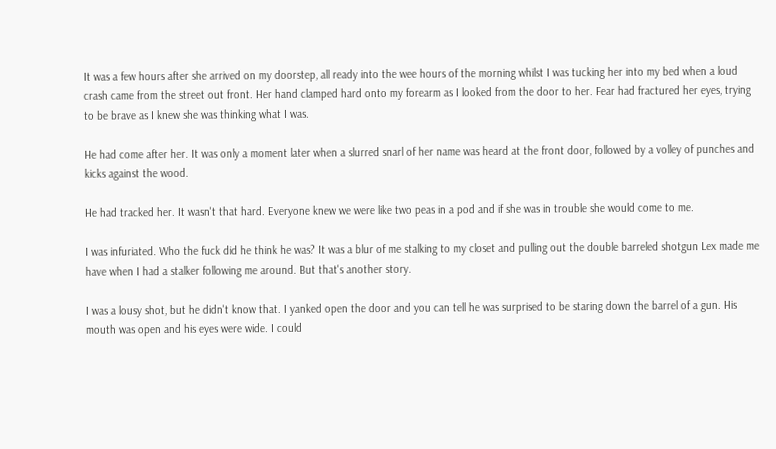It was a few hours after she arrived on my doorstep, all ready into the wee hours of the morning whilst I was tucking her into my bed when a loud crash came from the street out front. Her hand clamped hard onto my forearm as I looked from the door to her. Fear had fractured her eyes, trying to be brave as I knew she was thinking what I was.

He had come after her. It was only a moment later when a slurred snarl of her name was heard at the front door, followed by a volley of punches and kicks against the wood.

He had tracked her. It wasn't that hard. Everyone knew we were like two peas in a pod and if she was in trouble she would come to me.

I was infuriated. Who the fuck did he think he was? It was a blur of me stalking to my closet and pulling out the double barreled shotgun Lex made me have when I had a stalker following me around. But that's another story.

I was a lousy shot, but he didn't know that. I yanked open the door and you can tell he was surprised to be staring down the barrel of a gun. His mouth was open and his eyes were wide. I could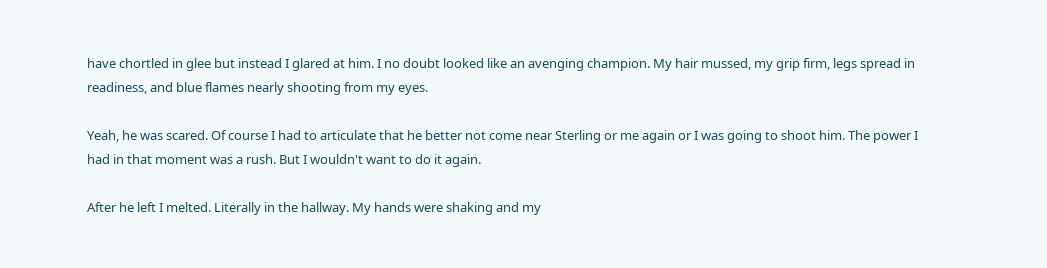have chortled in glee but instead I glared at him. I no doubt looked like an avenging champion. My hair mussed, my grip firm, legs spread in readiness, and blue flames nearly shooting from my eyes.

Yeah, he was scared. Of course I had to articulate that he better not come near Sterling or me again or I was going to shoot him. The power I had in that moment was a rush. But I wouldn't want to do it again.

After he left I melted. Literally in the hallway. My hands were shaking and my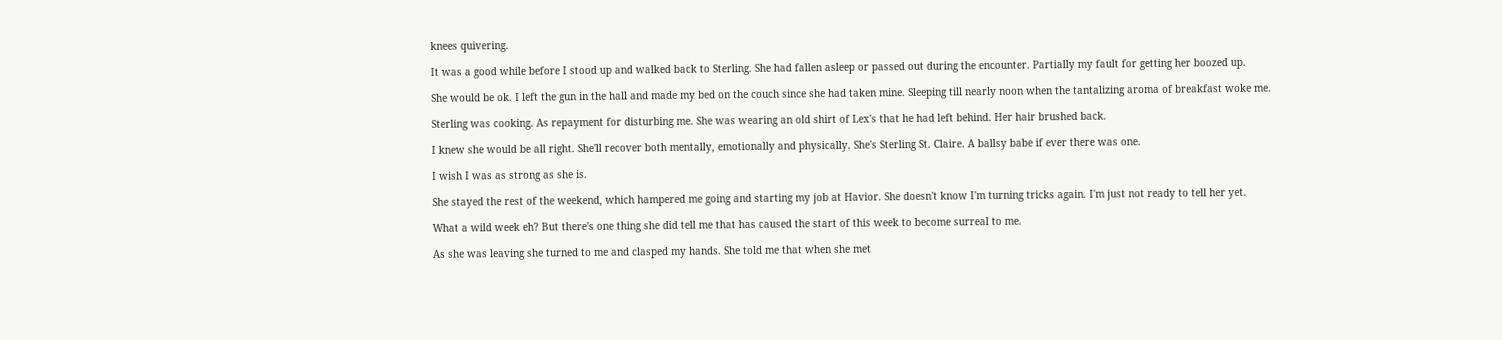knees quivering.

It was a good while before I stood up and walked back to Sterling. She had fallen asleep or passed out during the encounter. Partially my fault for getting her boozed up.

She would be ok. I left the gun in the hall and made my bed on the couch since she had taken mine. Sleeping till nearly noon when the tantalizing aroma of breakfast woke me.

Sterling was cooking. As repayment for disturbing me. She was wearing an old shirt of Lex's that he had left behind. Her hair brushed back.

I knew she would be all right. She'll recover both mentally, emotionally and physically. She's Sterling St. Claire. A ballsy babe if ever there was one.

I wish I was as strong as she is.

She stayed the rest of the weekend, which hampered me going and starting my job at Havior. She doesn't know I'm turning tricks again. I'm just not ready to tell her yet.

What a wild week eh? But there's one thing she did tell me that has caused the start of this week to become surreal to me.

As she was leaving she turned to me and clasped my hands. She told me that when she met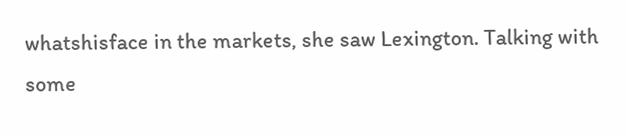whatshisface in the markets, she saw Lexington. Talking with some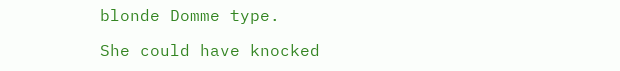blonde Domme type.

She could have knocked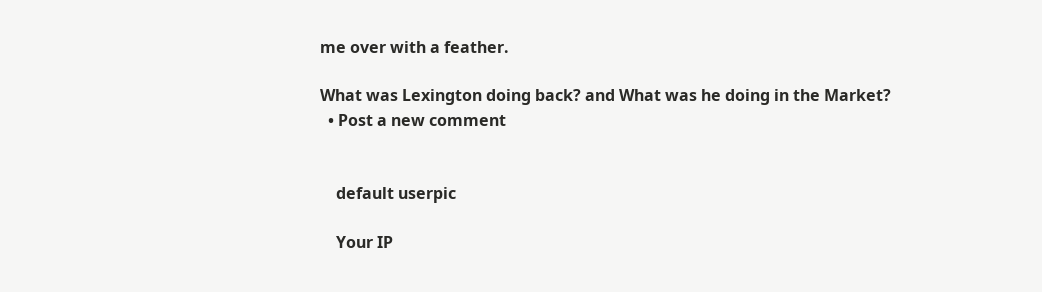me over with a feather.

What was Lexington doing back? and What was he doing in the Market?
  • Post a new comment


    default userpic

    Your IP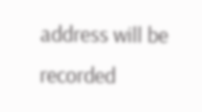address will be recorded